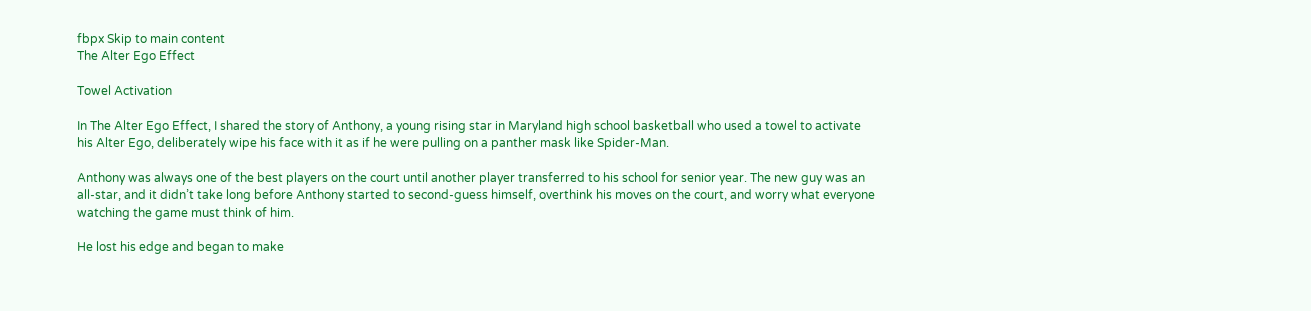fbpx Skip to main content
The Alter Ego Effect

Towel Activation

In The Alter Ego Effect, I shared the story of Anthony, a young rising star in Maryland high school basketball who used a towel to activate his Alter Ego, deliberately wipe his face with it as if he were pulling on a panther mask like Spider-Man.

Anthony was always one of the best players on the court until another player transferred to his school for senior year. The new guy was an all-star, and it didn’t take long before Anthony started to second-guess himself, overthink his moves on the court, and worry what everyone watching the game must think of him.

He lost his edge and began to make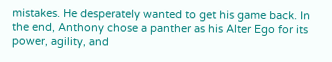mistakes. He desperately wanted to get his game back. In the end, Anthony chose a panther as his Alter Ego for its power, agility, and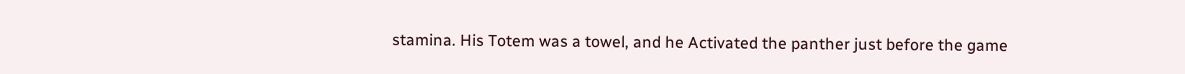stamina. His Totem was a towel, and he Activated the panther just before the game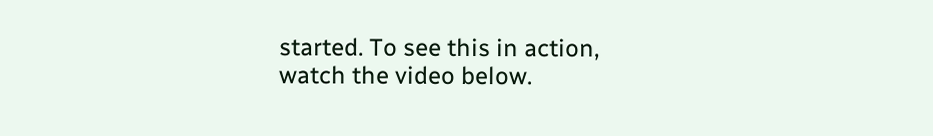started. To see this in action, watch the video below.